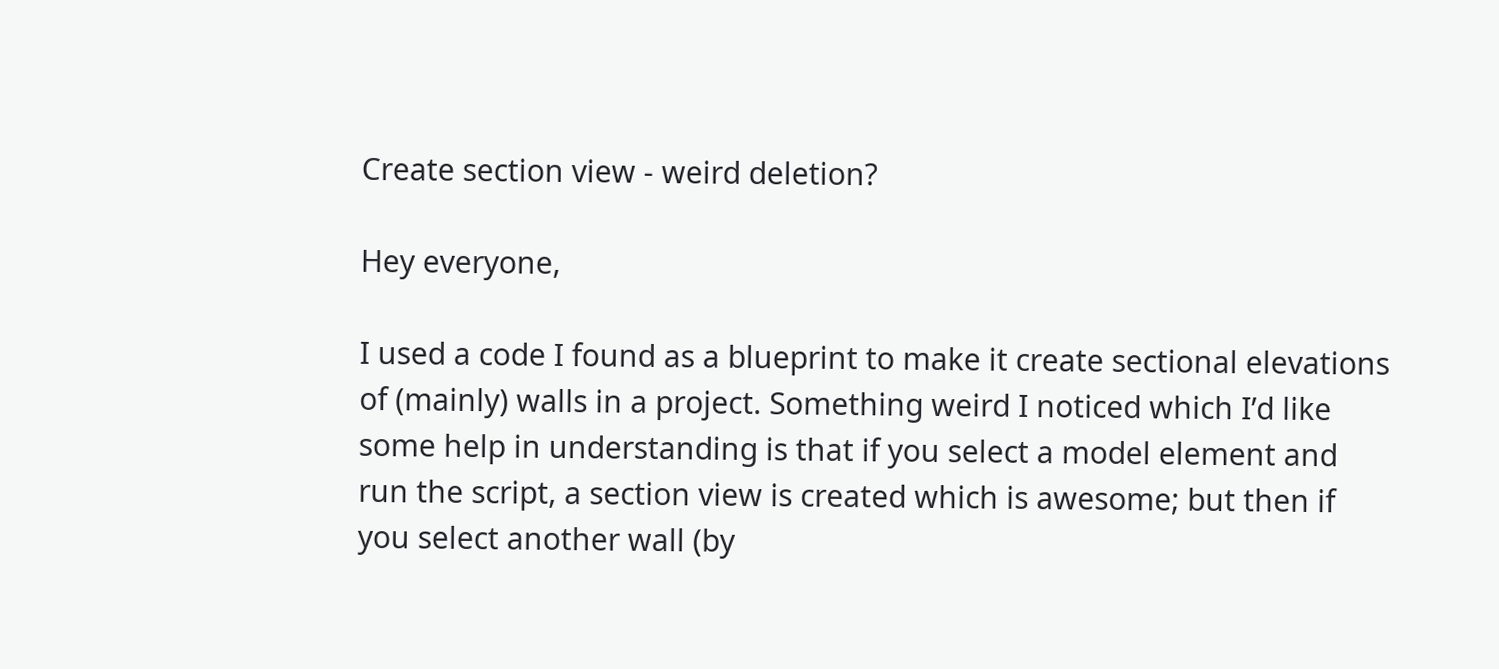Create section view - weird deletion?

Hey everyone,

I used a code I found as a blueprint to make it create sectional elevations of (mainly) walls in a project. Something weird I noticed which I’d like some help in understanding is that if you select a model element and run the script, a section view is created which is awesome; but then if you select another wall (by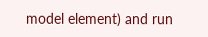model element) and run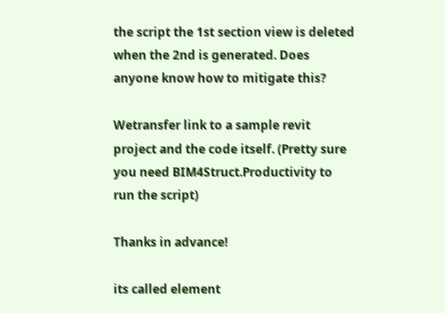the script the 1st section view is deleted when the 2nd is generated. Does anyone know how to mitigate this?

Wetransfer link to a sample revit project and the code itself. (Pretty sure you need BIM4Struct.Productivity to run the script)

Thanks in advance!

its called element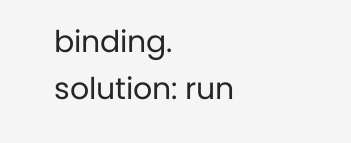binding.
solution: run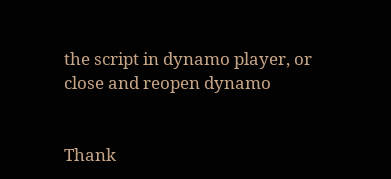the script in dynamo player, or close and reopen dynamo


Thank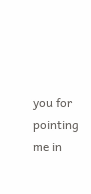you for pointing me in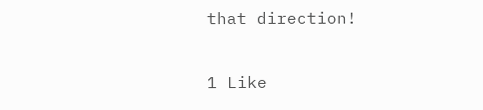that direction!

1 Like